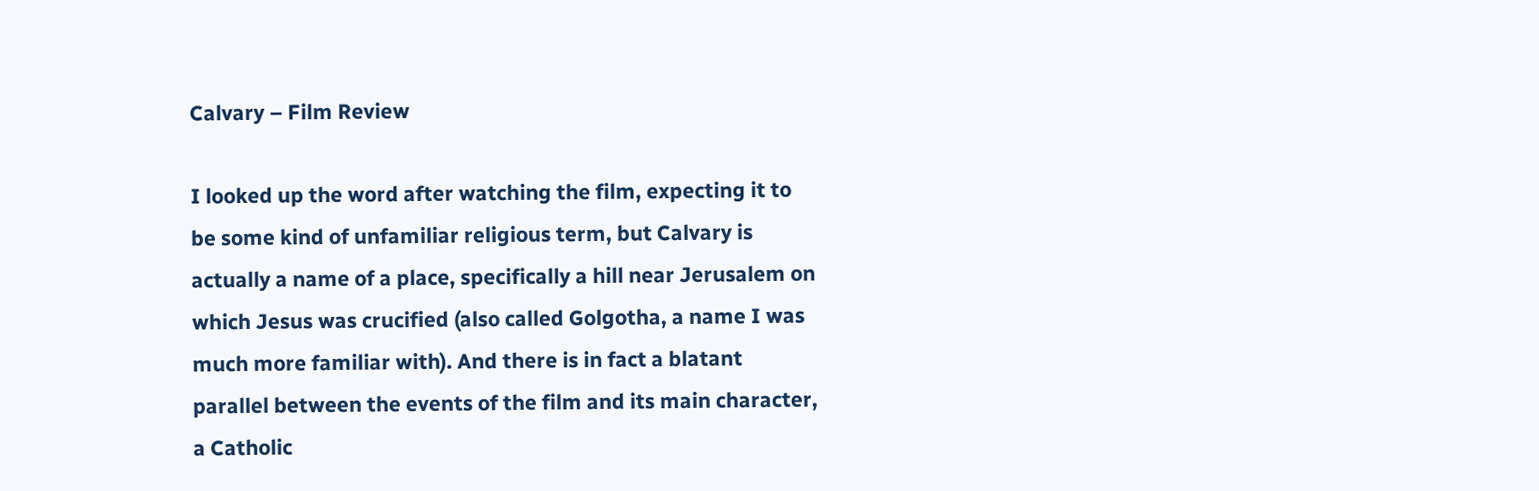Calvary – Film Review

I looked up the word after watching the film, expecting it to be some kind of unfamiliar religious term, but Calvary is actually a name of a place, specifically a hill near Jerusalem on which Jesus was crucified (also called Golgotha, a name I was much more familiar with). And there is in fact a blatant parallel between the events of the film and its main character, a Catholic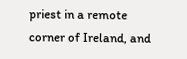priest in a remote corner of Ireland, and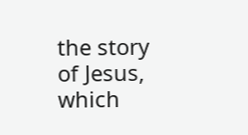the story of Jesus, which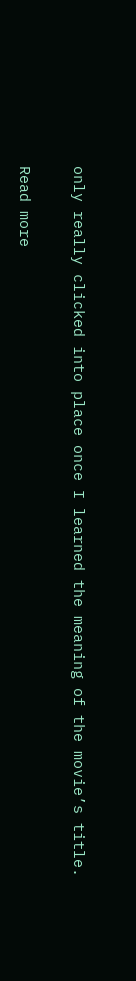only really clicked into place once I learned the meaning of the movie’s title.

Read more